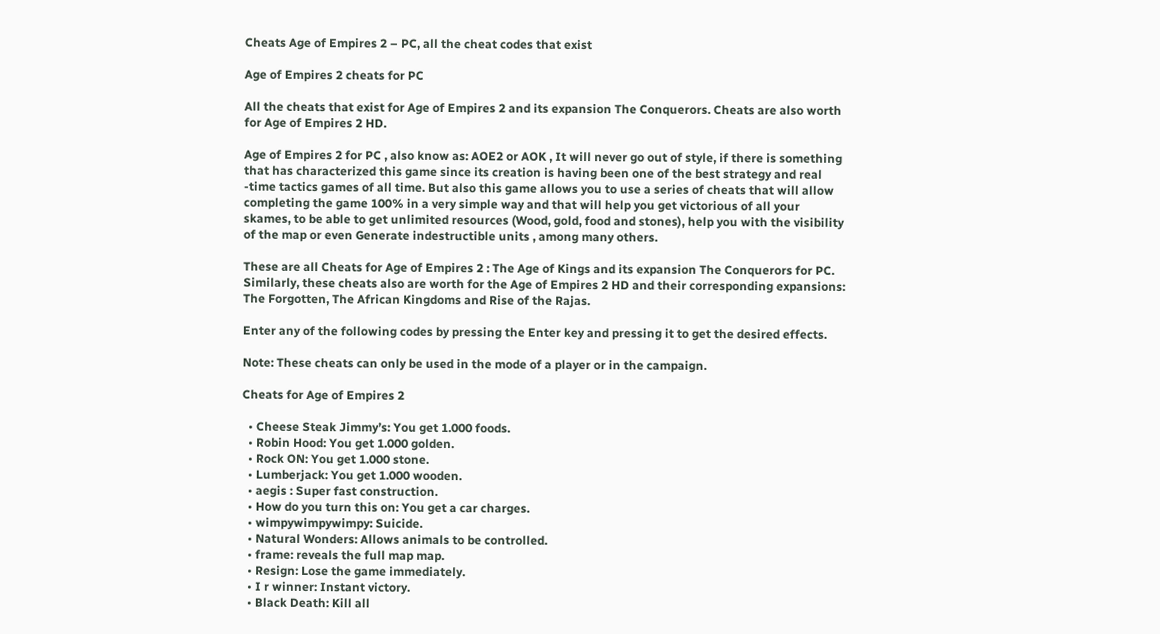Cheats Age of Empires 2 – PC, all the cheat codes that exist

Age of Empires 2 cheats for PC

All the cheats that exist for Age of Empires 2 and its expansion The Conquerors. Cheats are also worth for Age of Empires 2 HD.

Age of Empires 2 for PC , also know as: AOE2 or AOK , It will never go out of style, if there is something that has characterized this game since its creation is having been one of the best strategy and real -time tactics games of all time. But also this game allows you to use a series of cheats that will allow completing the game 100% in a very simple way and that will help you get victorious of all your skames, to be able to get unlimited resources (Wood, gold, food and stones), help you with the visibility of the map or even Generate indestructible units , among many others.

These are all Cheats for Age of Empires 2 : The Age of Kings and its expansion The Conquerors for PC. Similarly, these cheats also are worth for the Age of Empires 2 HD and their corresponding expansions: The Forgotten, The African Kingdoms and Rise of the Rajas.

Enter any of the following codes by pressing the Enter key and pressing it to get the desired effects.

Note: These cheats can only be used in the mode of a player or in the campaign.

Cheats for Age of Empires 2

  • Cheese Steak Jimmy’s: You get 1.000 foods.
  • Robin Hood: You get 1.000 golden.
  • Rock ON: You get 1.000 stone.
  • Lumberjack: You get 1.000 wooden.
  • aegis : Super fast construction.
  • How do you turn this on: You get a car charges.
  • wimpywimpywimpy: Suicide.
  • Natural Wonders: Allows animals to be controlled.
  • frame: reveals the full map map.
  • Resign: Lose the game immediately.
  • I r winner: Instant victory.
  • Black Death: Kill all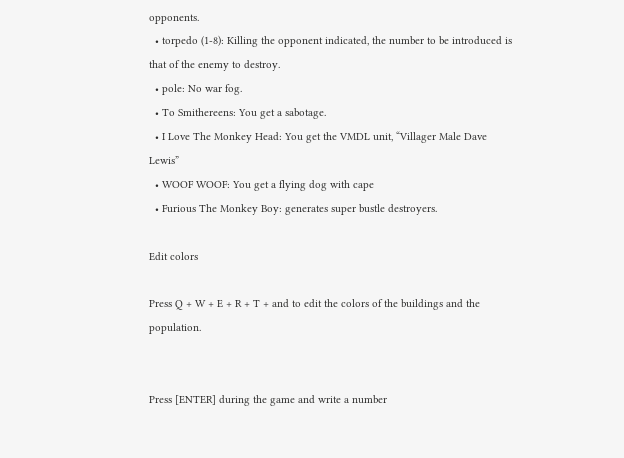opponents.
  • torpedo (1-8): Killing the opponent indicated, the number to be introduced is that of the enemy to destroy.
  • pole: No war fog.
  • To Smithereens: You get a sabotage.
  • I Love The Monkey Head: You get the VMDL unit, “Villager Male Dave Lewis”
  • WOOF WOOF: You get a flying dog with cape
  • Furious The Monkey Boy: generates super bustle destroyers.

Edit colors

Press Q + W + E + R + T + and to edit the colors of the buildings and the population.


Press [ENTER] during the game and write a number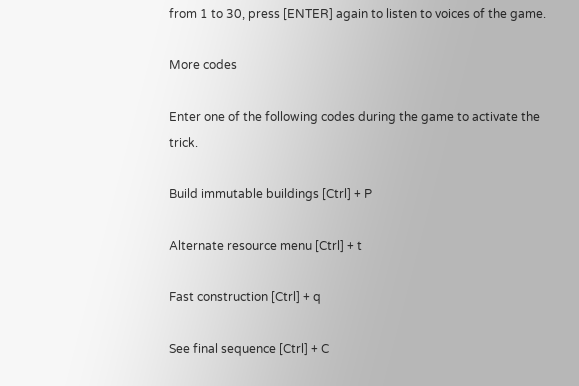from 1 to 30, press [ENTER] again to listen to voices of the game.

More codes

Enter one of the following codes during the game to activate the trick.

Build immutable buildings [Ctrl] + P

Alternate resource menu [Ctrl] + t

Fast construction [Ctrl] + q

See final sequence [Ctrl] + C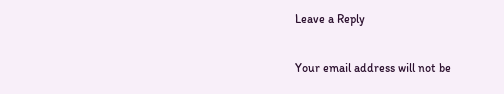Leave a Reply

Your email address will not be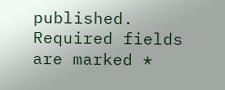published. Required fields are marked *